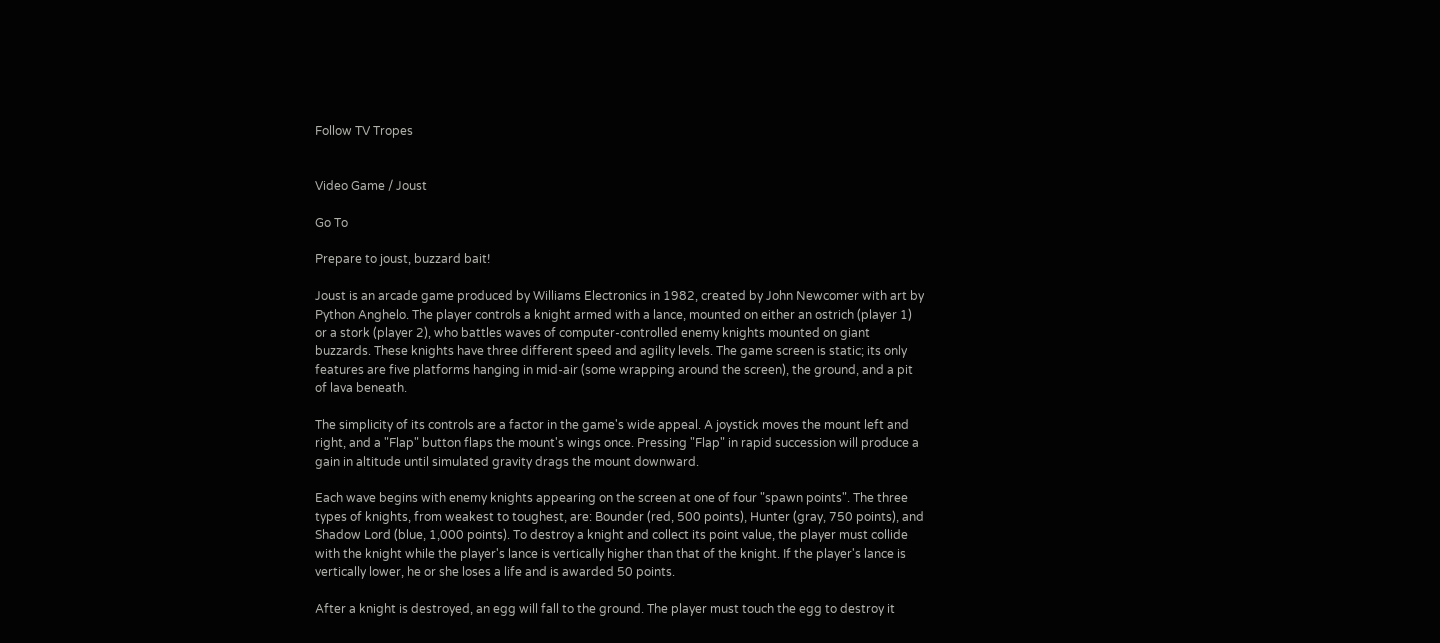Follow TV Tropes


Video Game / Joust

Go To

Prepare to joust, buzzard bait!

Joust is an arcade game produced by Williams Electronics in 1982, created by John Newcomer with art by Python Anghelo. The player controls a knight armed with a lance, mounted on either an ostrich (player 1) or a stork (player 2), who battles waves of computer-controlled enemy knights mounted on giant buzzards. These knights have three different speed and agility levels. The game screen is static; its only features are five platforms hanging in mid-air (some wrapping around the screen), the ground, and a pit of lava beneath.

The simplicity of its controls are a factor in the game's wide appeal. A joystick moves the mount left and right, and a "Flap" button flaps the mount's wings once. Pressing "Flap" in rapid succession will produce a gain in altitude until simulated gravity drags the mount downward.

Each wave begins with enemy knights appearing on the screen at one of four "spawn points". The three types of knights, from weakest to toughest, are: Bounder (red, 500 points), Hunter (gray, 750 points), and Shadow Lord (blue, 1,000 points). To destroy a knight and collect its point value, the player must collide with the knight while the player's lance is vertically higher than that of the knight. If the player's lance is vertically lower, he or she loses a life and is awarded 50 points.

After a knight is destroyed, an egg will fall to the ground. The player must touch the egg to destroy it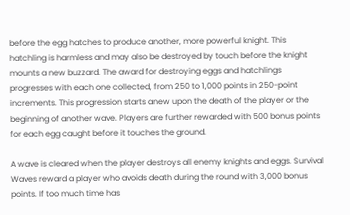before the egg hatches to produce another, more powerful knight. This hatchling is harmless and may also be destroyed by touch before the knight mounts a new buzzard. The award for destroying eggs and hatchlings progresses with each one collected, from 250 to 1,000 points in 250-point increments. This progression starts anew upon the death of the player or the beginning of another wave. Players are further rewarded with 500 bonus points for each egg caught before it touches the ground.

A wave is cleared when the player destroys all enemy knights and eggs. Survival Waves reward a player who avoids death during the round with 3,000 bonus points. If too much time has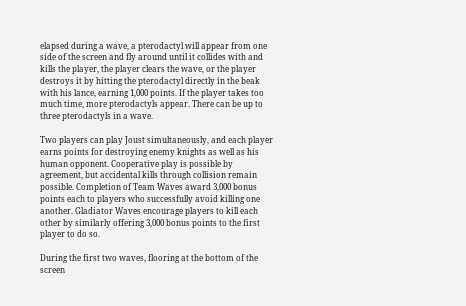elapsed during a wave, a pterodactyl will appear from one side of the screen and fly around until it collides with and kills the player, the player clears the wave, or the player destroys it by hitting the pterodactyl directly in the beak with his lance, earning 1,000 points. If the player takes too much time, more pterodactyls appear. There can be up to three pterodactyls in a wave.

Two players can play Joust simultaneously, and each player earns points for destroying enemy knights as well as his human opponent. Cooperative play is possible by agreement, but accidental kills through collision remain possible. Completion of Team Waves award 3,000 bonus points each to players who successfully avoid killing one another. Gladiator Waves encourage players to kill each other by similarly offering 3,000 bonus points to the first player to do so.

During the first two waves, flooring at the bottom of the screen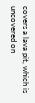covers a lava pit, which is uncovered on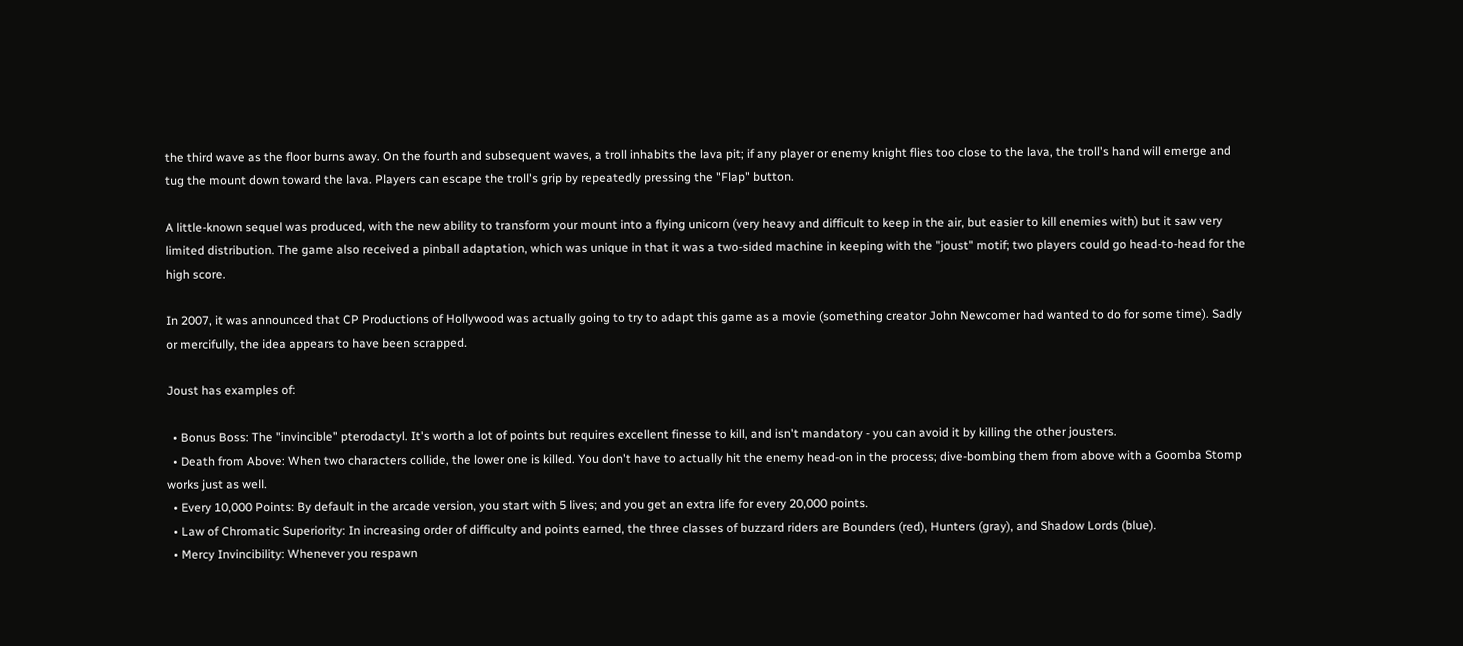the third wave as the floor burns away. On the fourth and subsequent waves, a troll inhabits the lava pit; if any player or enemy knight flies too close to the lava, the troll's hand will emerge and tug the mount down toward the lava. Players can escape the troll's grip by repeatedly pressing the "Flap" button.

A little-known sequel was produced, with the new ability to transform your mount into a flying unicorn (very heavy and difficult to keep in the air, but easier to kill enemies with) but it saw very limited distribution. The game also received a pinball adaptation, which was unique in that it was a two-sided machine in keeping with the "joust" motif; two players could go head-to-head for the high score.

In 2007, it was announced that CP Productions of Hollywood was actually going to try to adapt this game as a movie (something creator John Newcomer had wanted to do for some time). Sadly or mercifully, the idea appears to have been scrapped.

Joust has examples of:

  • Bonus Boss: The "invincible" pterodactyl. It's worth a lot of points but requires excellent finesse to kill, and isn't mandatory - you can avoid it by killing the other jousters.
  • Death from Above: When two characters collide, the lower one is killed. You don't have to actually hit the enemy head-on in the process; dive-bombing them from above with a Goomba Stomp works just as well.
  • Every 10,000 Points: By default in the arcade version, you start with 5 lives; and you get an extra life for every 20,000 points.
  • Law of Chromatic Superiority: In increasing order of difficulty and points earned, the three classes of buzzard riders are Bounders (red), Hunters (gray), and Shadow Lords (blue).
  • Mercy Invincibility: Whenever you respawn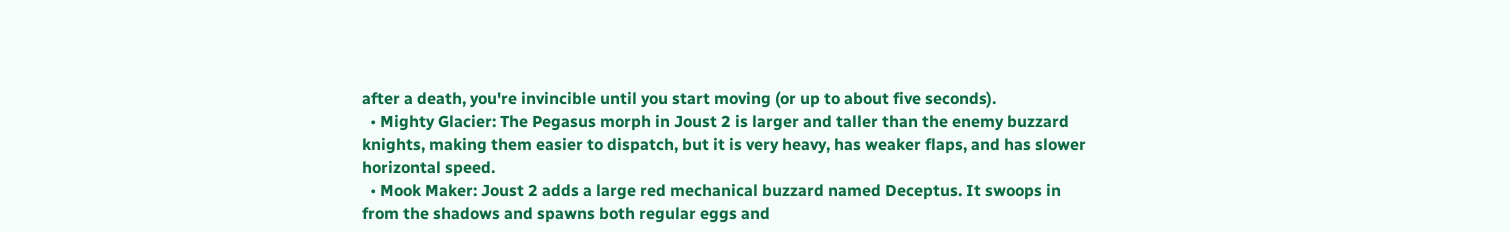after a death, you're invincible until you start moving (or up to about five seconds).
  • Mighty Glacier: The Pegasus morph in Joust 2 is larger and taller than the enemy buzzard knights, making them easier to dispatch, but it is very heavy, has weaker flaps, and has slower horizontal speed.
  • Mook Maker: Joust 2 adds a large red mechanical buzzard named Deceptus. It swoops in from the shadows and spawns both regular eggs and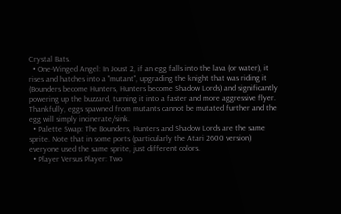Crystal Bats.
  • One-Winged Angel: In Joust 2, if an egg falls into the lava (or water), it rises and hatches into a "mutant", upgrading the knight that was riding it (Bounders become Hunters, Hunters become Shadow Lords) and significantly powering up the buzzard, turning it into a faster and more aggressive flyer. Thankfully, eggs spawned from mutants cannot be mutated further and the egg will simply incinerate/sink.
  • Palette Swap: The Bounders, Hunters and Shadow Lords are the same sprite. Note that in some ports (particularly the Atari 2600 version) everyone used the same sprite, just different colors.
  • Player Versus Player: Two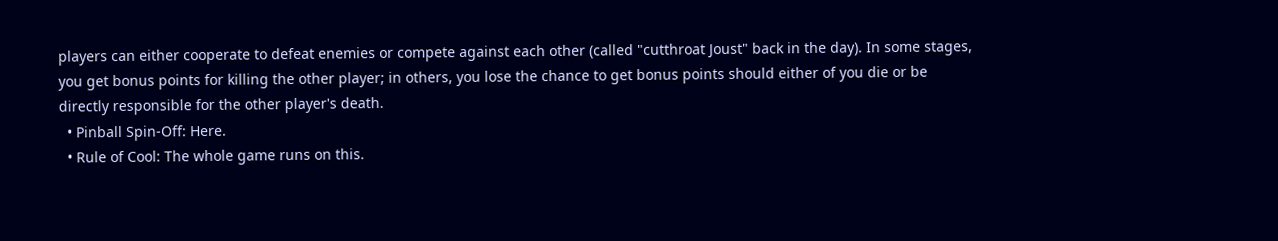players can either cooperate to defeat enemies or compete against each other (called "cutthroat Joust" back in the day). In some stages, you get bonus points for killing the other player; in others, you lose the chance to get bonus points should either of you die or be directly responsible for the other player's death.
  • Pinball Spin-Off: Here.
  • Rule of Cool: The whole game runs on this.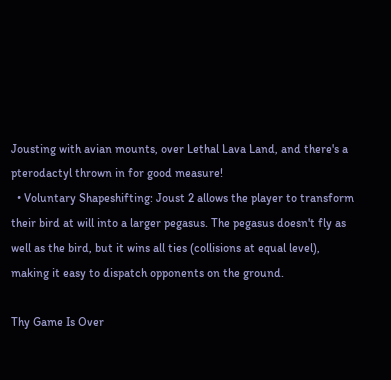Jousting with avian mounts, over Lethal Lava Land, and there's a pterodactyl thrown in for good measure!
  • Voluntary Shapeshifting: Joust 2 allows the player to transform their bird at will into a larger pegasus. The pegasus doesn't fly as well as the bird, but it wins all ties (collisions at equal level), making it easy to dispatch opponents on the ground.

Thy Game Is Over